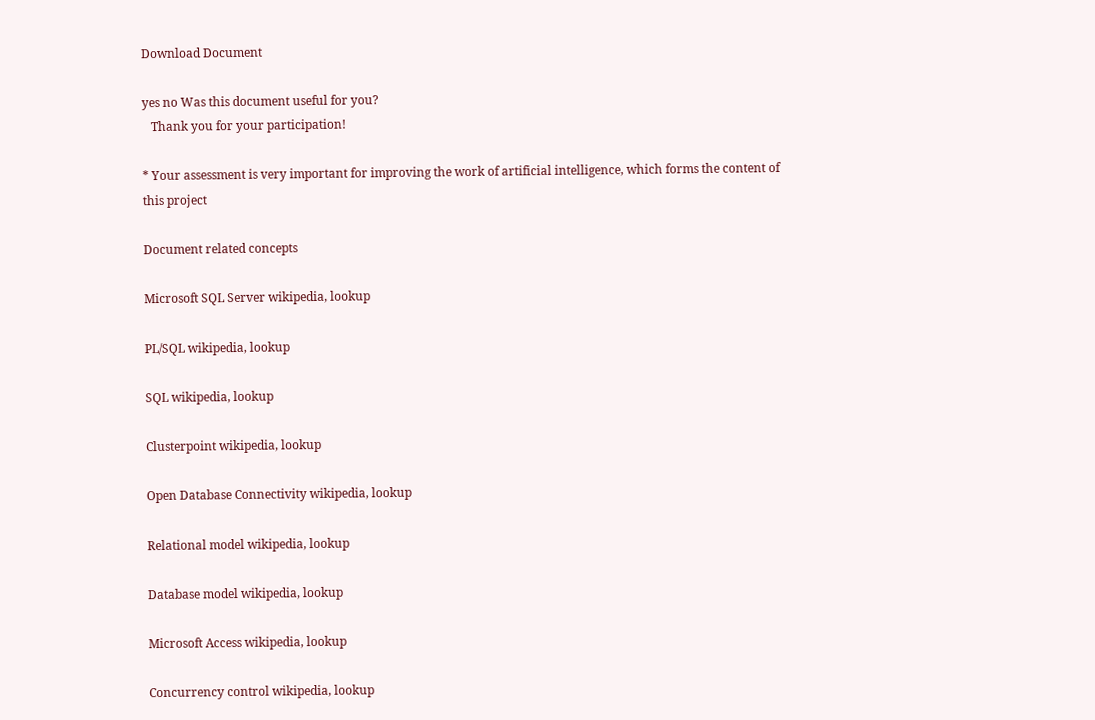Download Document

yes no Was this document useful for you?
   Thank you for your participation!

* Your assessment is very important for improving the work of artificial intelligence, which forms the content of this project

Document related concepts

Microsoft SQL Server wikipedia, lookup

PL/SQL wikipedia, lookup

SQL wikipedia, lookup

Clusterpoint wikipedia, lookup

Open Database Connectivity wikipedia, lookup

Relational model wikipedia, lookup

Database model wikipedia, lookup

Microsoft Access wikipedia, lookup

Concurrency control wikipedia, lookup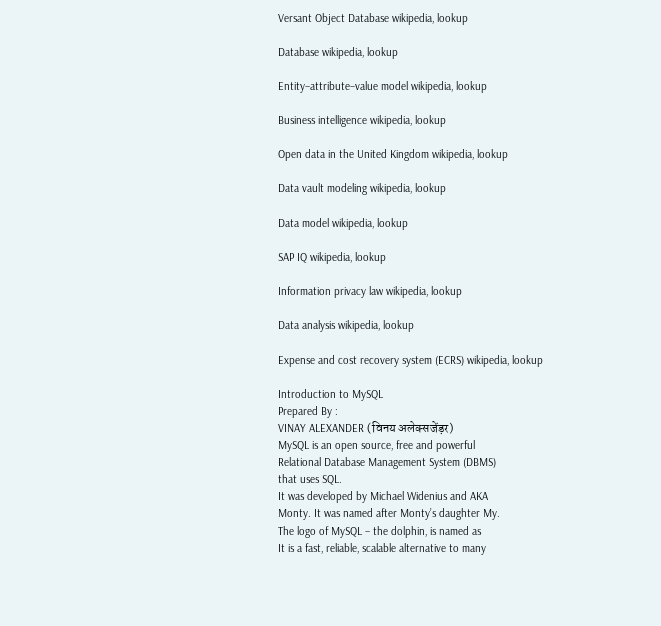Versant Object Database wikipedia, lookup

Database wikipedia, lookup

Entity–attribute–value model wikipedia, lookup

Business intelligence wikipedia, lookup

Open data in the United Kingdom wikipedia, lookup

Data vault modeling wikipedia, lookup

Data model wikipedia, lookup

SAP IQ wikipedia, lookup

Information privacy law wikipedia, lookup

Data analysis wikipedia, lookup

Expense and cost recovery system (ECRS) wikipedia, lookup

Introduction to MySQL
Prepared By :
VINAY ALEXANDER (विनय अलेक्सजेंड़र)
MySQL is an open source, free and powerful
Relational Database Management System (DBMS)
that uses SQL.
It was developed by Michael Widenius and AKA
Monty. It was named after Monty’s daughter My.
The logo of MySQL – the dolphin, is named as
It is a fast, reliable, scalable alternative to many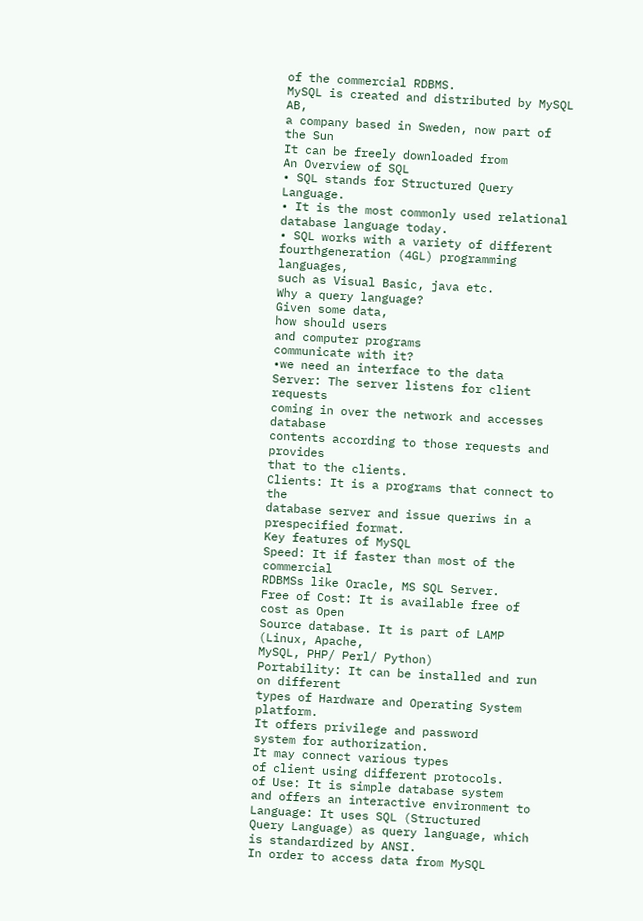of the commercial RDBMS.
MySQL is created and distributed by MySQL AB,
a company based in Sweden, now part of the Sun
It can be freely downloaded from
An Overview of SQL
• SQL stands for Structured Query Language.
• It is the most commonly used relational
database language today.
• SQL works with a variety of different fourthgeneration (4GL) programming languages,
such as Visual Basic, java etc.
Why a query language?
Given some data,
how should users
and computer programs
communicate with it?
•we need an interface to the data
Server: The server listens for client requests
coming in over the network and accesses database
contents according to those requests and provides
that to the clients.
Clients: It is a programs that connect to the
database server and issue queriws in a prespecified format.
Key features of MySQL
Speed: It if faster than most of the commercial
RDBMSs like Oracle, MS SQL Server.
Free of Cost: It is available free of cost as Open
Source database. It is part of LAMP (Linux, Apache,
MySQL, PHP/ Perl/ Python)
Portability: It can be installed and run on different
types of Hardware and Operating System platform.
It offers privilege and password
system for authorization.
It may connect various types
of client using different protocols.
of Use: It is simple database system
and offers an interactive environment to
Language: It uses SQL (Structured
Query Language) as query language, which
is standardized by ANSI.
In order to access data from MySQL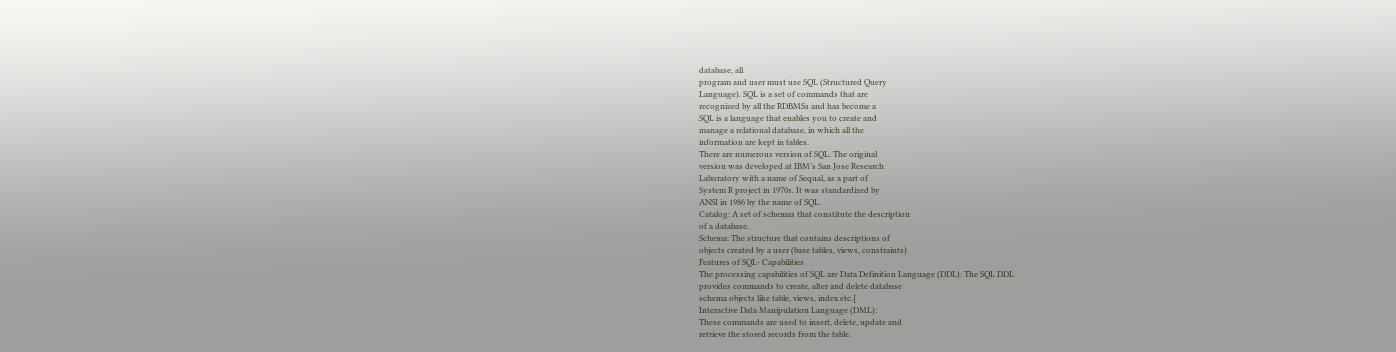database, all
program and user must use SQL (Structured Query
Language). SQL is a set of commands that are
recognized by all the RDBMSs and has become a
SQL is a language that enables you to create and
manage a relational database, in which all the
information are kept in tables.
There are numerous version of SQL. The original
version was developed at IBM’s San Jose Research
Laboratory with a name of Sequal, as a part of
System R project in 1970s. It was standardized by
ANSI in 1986 by the name of SQL.
Catalog: A set of schemas that constitute the description
of a database.
Schema: The structure that contains descriptions of
objects created by a user (base tables, views, constraints)
Features of SQL- Capabilities
The processing capabilities of SQL are Data Definition Language (DDL): The SQL DDL
provides commands to create, alter and delete database
schema objects like table, views, index etc.[
Interactive Data Manipulation Language (DML):
These commands are used to insert, delete, update and
retrieve the stored records from the table.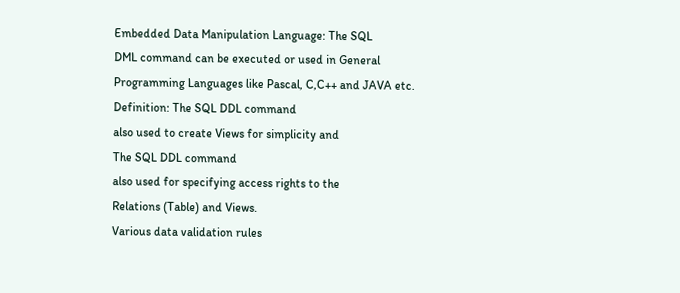Embedded Data Manipulation Language: The SQL
DML command can be executed or used in General
Programming Languages like Pascal, C,C++ and JAVA etc.
Definition: The SQL DDL command
also used to create Views for simplicity and
The SQL DDL command
also used for specifying access rights to the
Relations (Table) and Views.
Various data validation rules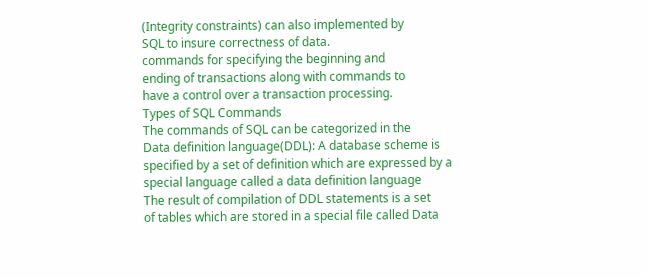(Integrity constraints) can also implemented by
SQL to insure correctness of data.
commands for specifying the beginning and
ending of transactions along with commands to
have a control over a transaction processing.
Types of SQL Commands
The commands of SQL can be categorized in the
Data definition language(DDL): A database scheme is
specified by a set of definition which are expressed by a
special language called a data definition language
The result of compilation of DDL statements is a set
of tables which are stored in a special file called Data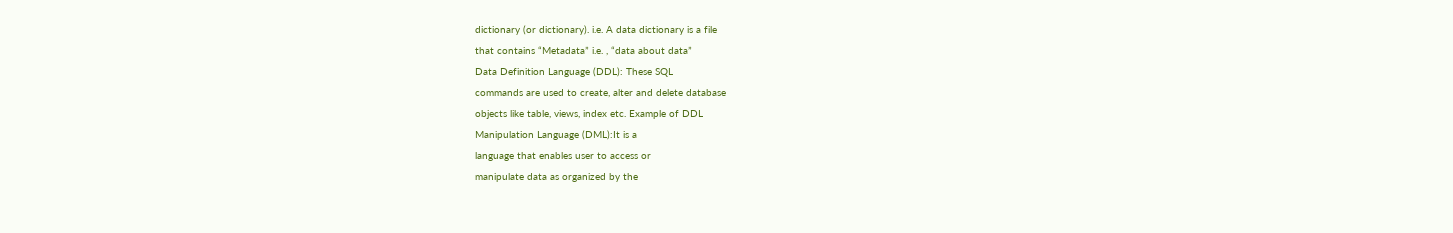dictionary (or dictionary). i.e. A data dictionary is a file
that contains “Metadata” i.e. , “data about data”
Data Definition Language (DDL): These SQL
commands are used to create, alter and delete database
objects like table, views, index etc. Example of DDL
Manipulation Language (DML):It is a
language that enables user to access or
manipulate data as organized by the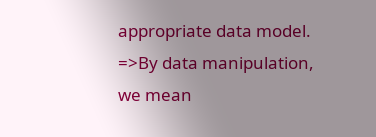appropriate data model.
=>By data manipulation, we mean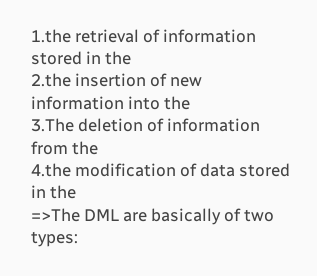1.the retrieval of information stored in the
2.the insertion of new information into the
3.The deletion of information from the
4.the modification of data stored in the
=>The DML are basically of two types: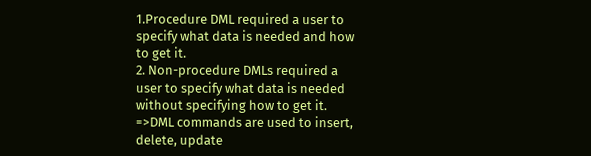1.Procedure DML required a user to
specify what data is needed and how
to get it.
2. Non-procedure DMLs required a
user to specify what data is needed
without specifying how to get it.
=>DML commands are used to insert,
delete, update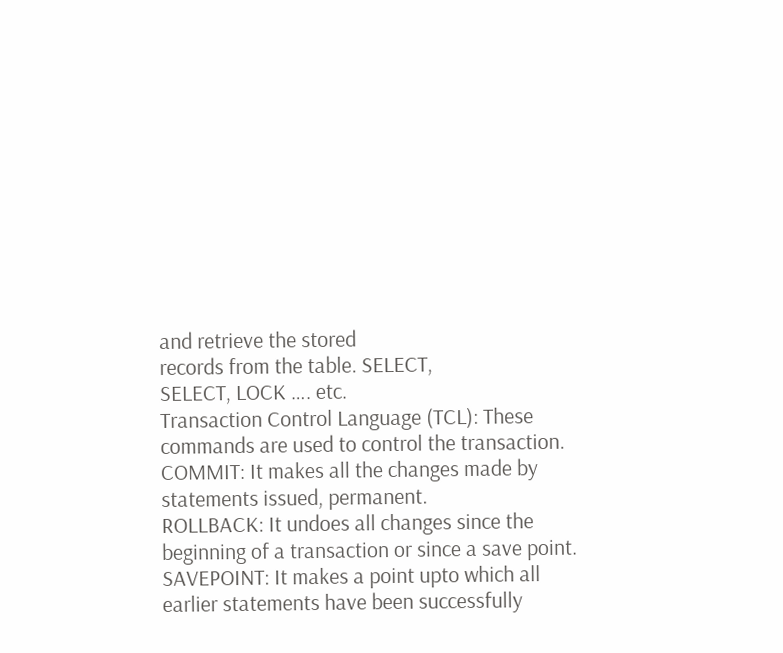and retrieve the stored
records from the table. SELECT,
SELECT, LOCK …. etc.
Transaction Control Language (TCL): These
commands are used to control the transaction.
COMMIT: It makes all the changes made by
statements issued, permanent.
ROLLBACK: It undoes all changes since the
beginning of a transaction or since a save point.
SAVEPOINT: It makes a point upto which all
earlier statements have been successfully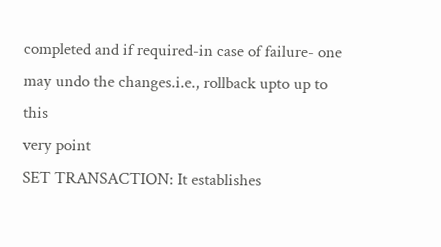completed and if required-in case of failure- one
may undo the changes.i.e., rollback upto up to this
very point
SET TRANSACTION: It establishes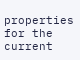properties
for the current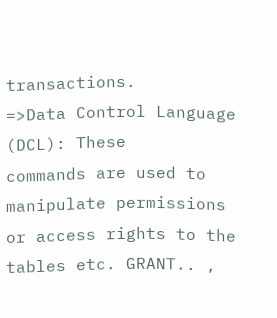transactions.
=>Data Control Language (DCL): These
commands are used to manipulate permissions
or access rights to the tables etc. GRANT.. ,